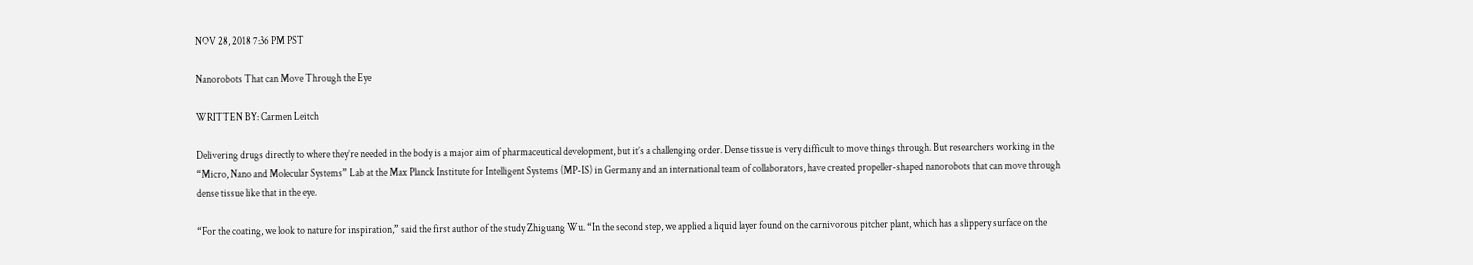NOV 28, 2018 7:36 PM PST

Nanorobots That can Move Through the Eye

WRITTEN BY: Carmen Leitch

Delivering drugs directly to where they’re needed in the body is a major aim of pharmaceutical development, but it’s a challenging order. Dense tissue is very difficult to move things through. But researchers working in the “Micro, Nano and Molecular Systems” Lab at the Max Planck Institute for Intelligent Systems (MP-IS) in Germany and an international team of collaborators, have created propeller-shaped nanorobots that can move through dense tissue like that in the eye.

“For the coating, we look to nature for inspiration,” said the first author of the study Zhiguang Wu. “In the second step, we applied a liquid layer found on the carnivorous pitcher plant, which has a slippery surface on the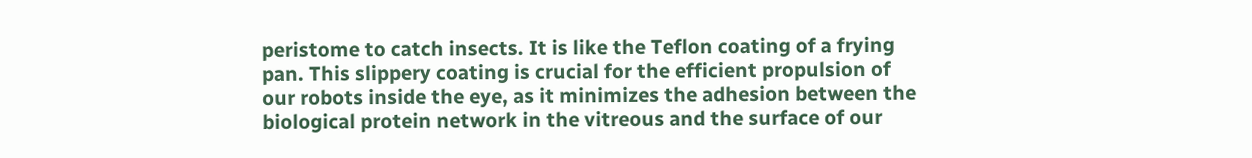peristome to catch insects. It is like the Teflon coating of a frying pan. This slippery coating is crucial for the efficient propulsion of our robots inside the eye, as it minimizes the adhesion between the biological protein network in the vitreous and the surface of our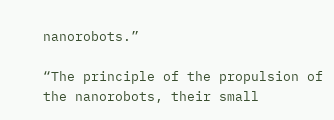nanorobots.”

“The principle of the propulsion of the nanorobots, their small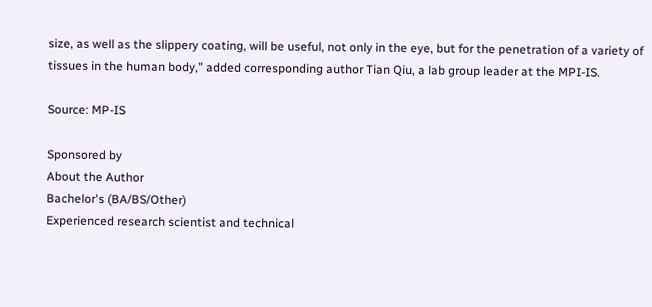size, as well as the slippery coating, will be useful, not only in the eye, but for the penetration of a variety of tissues in the human body,” added corresponding author Tian Qiu, a lab group leader at the MPI-IS.

Source: MP-IS

Sponsored by
About the Author
Bachelor's (BA/BS/Other)
Experienced research scientist and technical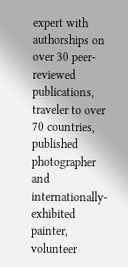expert with authorships on over 30 peer-reviewed publications, traveler to over 70 countries, published photographer and internationally-exhibited painter, volunteer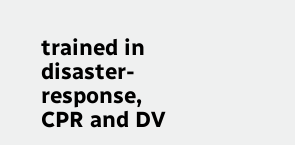trained in disaster-response, CPR and DV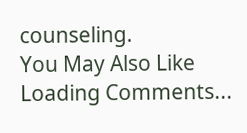counseling.
You May Also Like
Loading Comments...